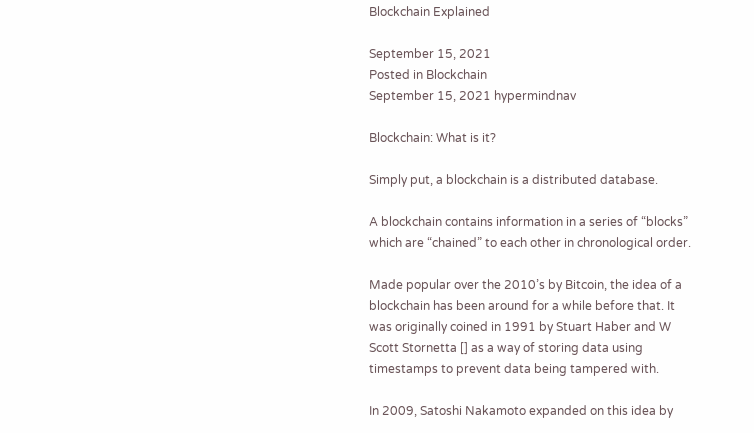Blockchain Explained

September 15, 2021
Posted in Blockchain
September 15, 2021 hypermindnav

Blockchain: What is it?

Simply put, a blockchain is a distributed database.

A blockchain contains information in a series of “blocks” which are “chained” to each other in chronological order.

Made popular over the 2010’s by Bitcoin, the idea of a blockchain has been around for a while before that. It was originally coined in 1991 by Stuart Haber and W Scott Stornetta [] as a way of storing data using timestamps to prevent data being tampered with.

In 2009, Satoshi Nakamoto expanded on this idea by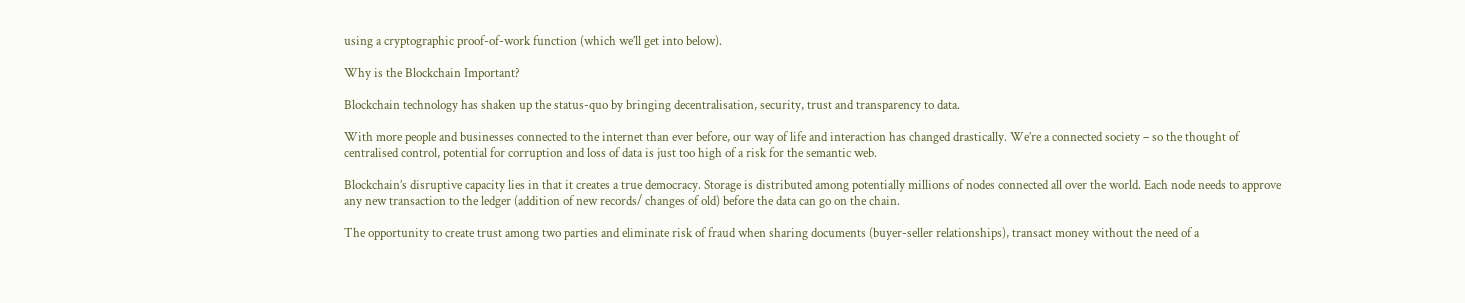using a cryptographic proof-of-work function (which we’ll get into below).

Why is the Blockchain Important?

Blockchain technology has shaken up the status-quo by bringing decentralisation, security, trust and transparency to data.

With more people and businesses connected to the internet than ever before, our way of life and interaction has changed drastically. We’re a connected society – so the thought of centralised control, potential for corruption and loss of data is just too high of a risk for the semantic web.

Blockchain’s disruptive capacity lies in that it creates a true democracy. Storage is distributed among potentially millions of nodes connected all over the world. Each node needs to approve any new transaction to the ledger (addition of new records/ changes of old) before the data can go on the chain.

The opportunity to create trust among two parties and eliminate risk of fraud when sharing documents (buyer-seller relationships), transact money without the need of a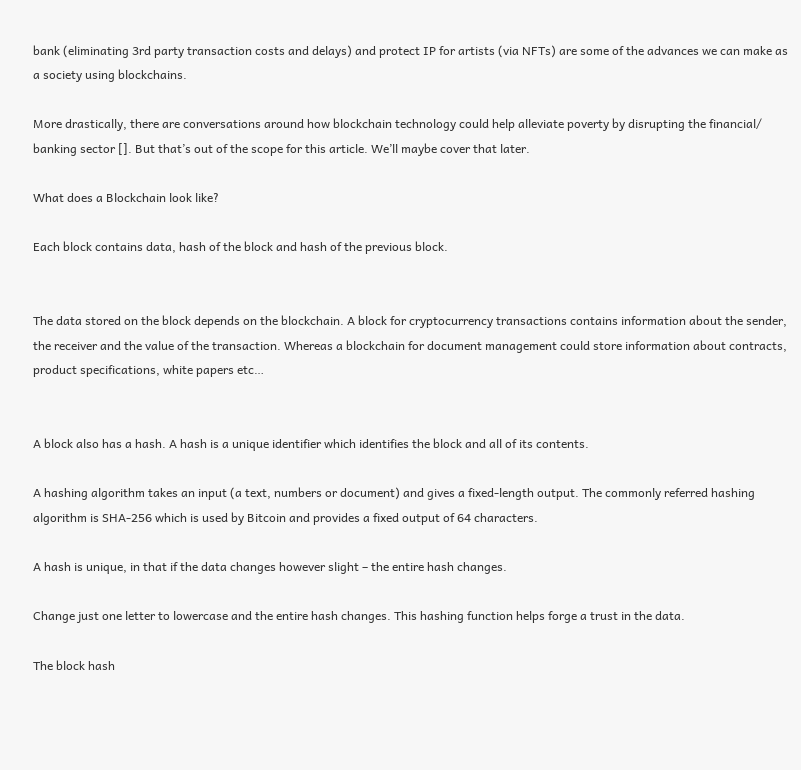bank (eliminating 3rd party transaction costs and delays) and protect IP for artists (via NFTs) are some of the advances we can make as a society using blockchains.

More drastically, there are conversations around how blockchain technology could help alleviate poverty by disrupting the financial/ banking sector []. But that’s out of the scope for this article. We’ll maybe cover that later.

What does a Blockchain look like?

Each block contains data, hash of the block and hash of the previous block.


The data stored on the block depends on the blockchain. A block for cryptocurrency transactions contains information about the sender, the receiver and the value of the transaction. Whereas a blockchain for document management could store information about contracts, product specifications, white papers etc…


A block also has a hash. A hash is a unique identifier which identifies the block and all of its contents.

A hashing algorithm takes an input (a text, numbers or document) and gives a fixed-length output. The commonly referred hashing algorithm is SHA-256 which is used by Bitcoin and provides a fixed output of 64 characters.

A hash is unique, in that if the data changes however slight – the entire hash changes.

Change just one letter to lowercase and the entire hash changes. This hashing function helps forge a trust in the data.

The block hash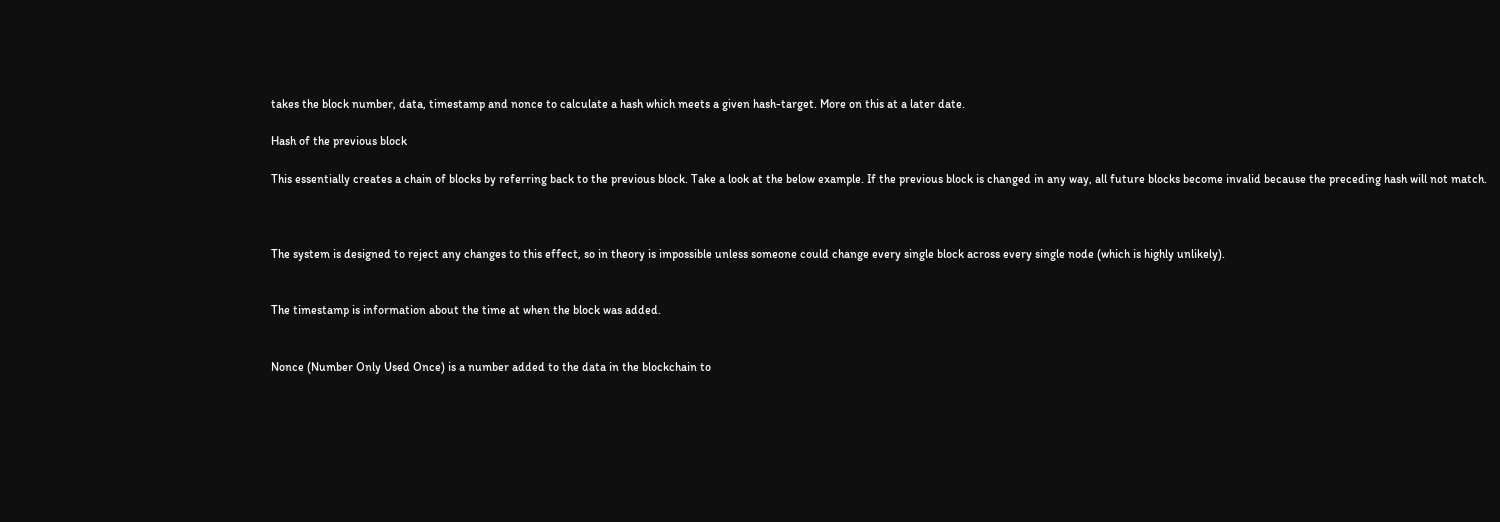takes the block number, data, timestamp and nonce to calculate a hash which meets a given hash-target. More on this at a later date.

Hash of the previous block

This essentially creates a chain of blocks by referring back to the previous block. Take a look at the below example. If the previous block is changed in any way, all future blocks become invalid because the preceding hash will not match.



The system is designed to reject any changes to this effect, so in theory is impossible unless someone could change every single block across every single node (which is highly unlikely).


The timestamp is information about the time at when the block was added.


Nonce (Number Only Used Once) is a number added to the data in the blockchain to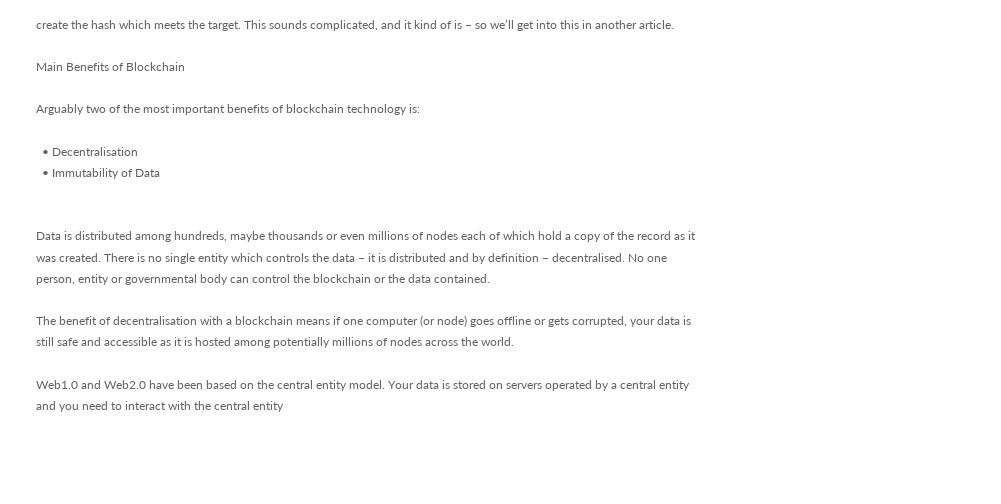create the hash which meets the target. This sounds complicated, and it kind of is – so we’ll get into this in another article.

Main Benefits of Blockchain

Arguably two of the most important benefits of blockchain technology is:

  • Decentralisation
  • Immutability of Data


Data is distributed among hundreds, maybe thousands or even millions of nodes each of which hold a copy of the record as it was created. There is no single entity which controls the data – it is distributed and by definition – decentralised. No one person, entity or governmental body can control the blockchain or the data contained.

The benefit of decentralisation with a blockchain means if one computer (or node) goes offline or gets corrupted, your data is still safe and accessible as it is hosted among potentially millions of nodes across the world.

Web1.0 and Web2.0 have been based on the central entity model. Your data is stored on servers operated by a central entity and you need to interact with the central entity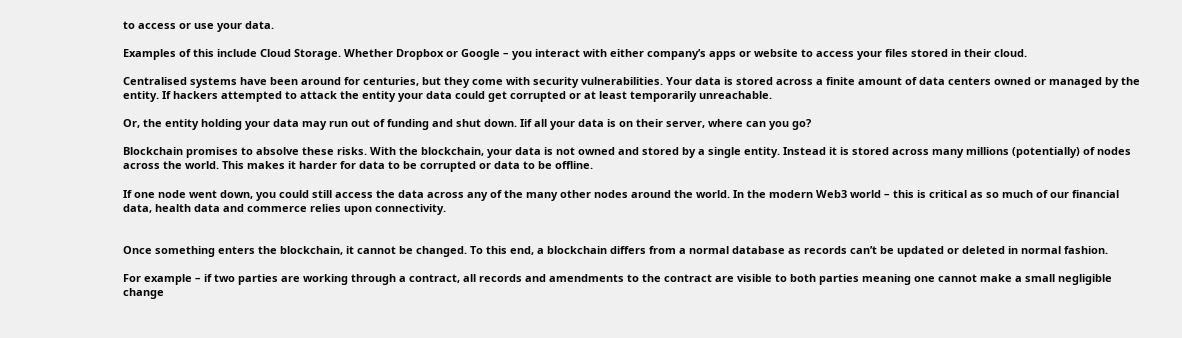to access or use your data.

Examples of this include Cloud Storage. Whether Dropbox or Google – you interact with either company’s apps or website to access your files stored in their cloud.

Centralised systems have been around for centuries, but they come with security vulnerabilities. Your data is stored across a finite amount of data centers owned or managed by the entity. If hackers attempted to attack the entity your data could get corrupted or at least temporarily unreachable.

Or, the entity holding your data may run out of funding and shut down. Iif all your data is on their server, where can you go?

Blockchain promises to absolve these risks. With the blockchain, your data is not owned and stored by a single entity. Instead it is stored across many millions (potentially) of nodes across the world. This makes it harder for data to be corrupted or data to be offline.

If one node went down, you could still access the data across any of the many other nodes around the world. In the modern Web3 world – this is critical as so much of our financial data, health data and commerce relies upon connectivity.


Once something enters the blockchain, it cannot be changed. To this end, a blockchain differs from a normal database as records can’t be updated or deleted in normal fashion.

For example – if two parties are working through a contract, all records and amendments to the contract are visible to both parties meaning one cannot make a small negligible change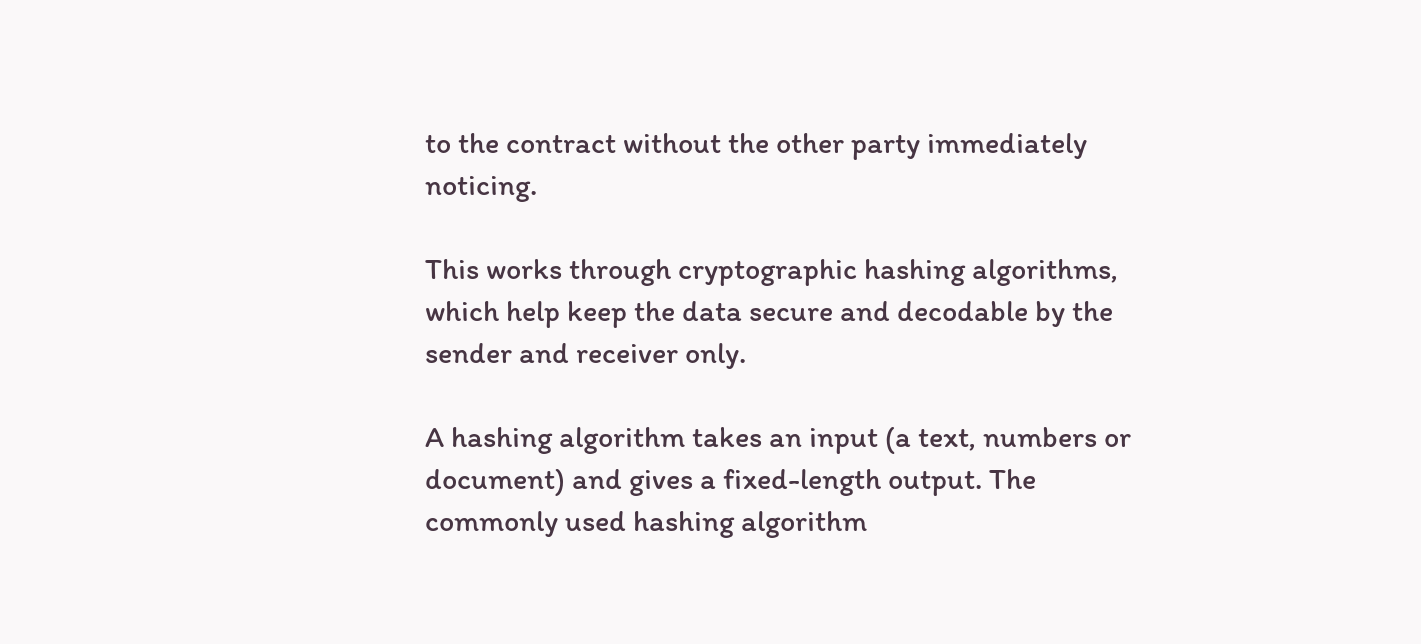to the contract without the other party immediately noticing.

This works through cryptographic hashing algorithms, which help keep the data secure and decodable by the sender and receiver only.

A hashing algorithm takes an input (a text, numbers or document) and gives a fixed-length output. The commonly used hashing algorithm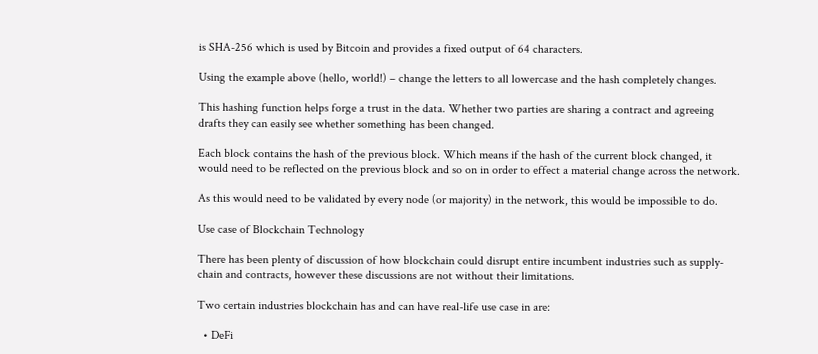is SHA-256 which is used by Bitcoin and provides a fixed output of 64 characters.

Using the example above (hello, world!) – change the letters to all lowercase and the hash completely changes.

This hashing function helps forge a trust in the data. Whether two parties are sharing a contract and agreeing drafts they can easily see whether something has been changed.

Each block contains the hash of the previous block. Which means if the hash of the current block changed, it would need to be reflected on the previous block and so on in order to effect a material change across the network.

As this would need to be validated by every node (or majority) in the network, this would be impossible to do.

Use case of Blockchain Technology

There has been plenty of discussion of how blockchain could disrupt entire incumbent industries such as supply-chain and contracts, however these discussions are not without their limitations.

Two certain industries blockchain has and can have real-life use case in are:

  • DeFi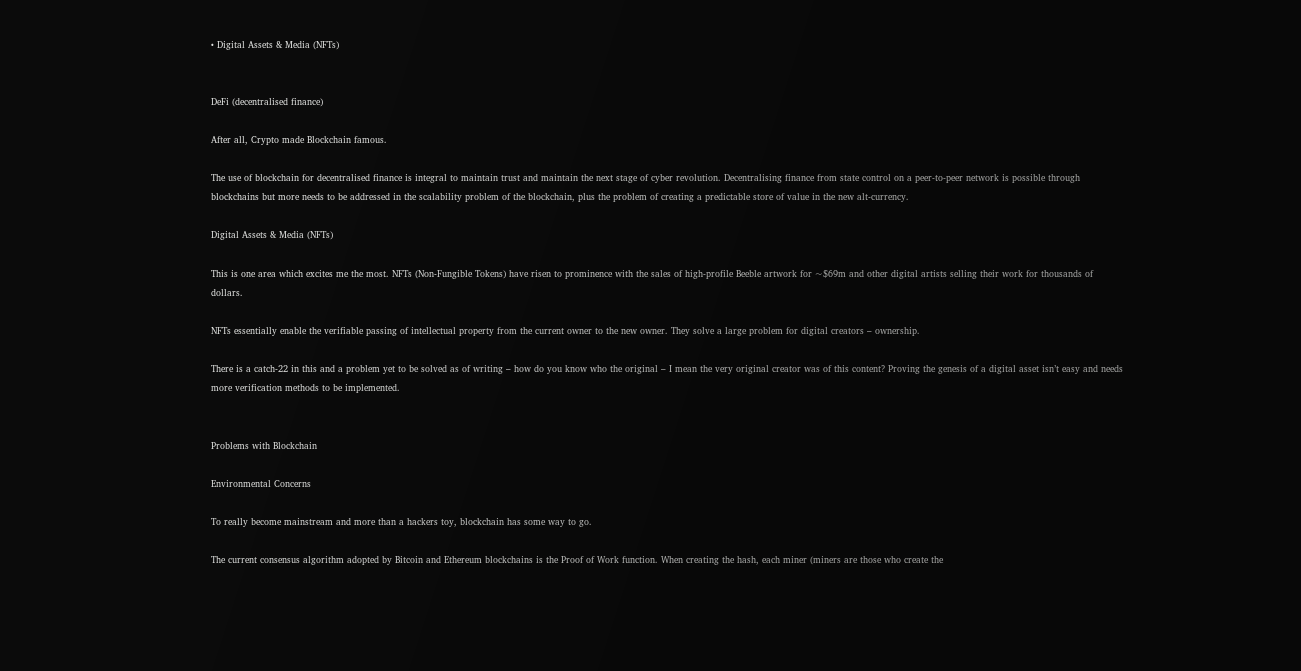• Digital Assets & Media (NFTs)


DeFi (decentralised finance)

After all, Crypto made Blockchain famous.

The use of blockchain for decentralised finance is integral to maintain trust and maintain the next stage of cyber revolution. Decentralising finance from state control on a peer-to-peer network is possible through blockchains but more needs to be addressed in the scalability problem of the blockchain, plus the problem of creating a predictable store of value in the new alt-currency.

Digital Assets & Media (NFTs)

This is one area which excites me the most. NFTs (Non-Fungible Tokens) have risen to prominence with the sales of high-profile Beeble artwork for ~$69m and other digital artists selling their work for thousands of dollars.

NFTs essentially enable the verifiable passing of intellectual property from the current owner to the new owner. They solve a large problem for digital creators – ownership.

There is a catch-22 in this and a problem yet to be solved as of writing – how do you know who the original – I mean the very original creator was of this content? Proving the genesis of a digital asset isn’t easy and needs more verification methods to be implemented.


Problems with Blockchain

Environmental Concerns

To really become mainstream and more than a hackers toy, blockchain has some way to go.

The current consensus algorithm adopted by Bitcoin and Ethereum blockchains is the Proof of Work function. When creating the hash, each miner (miners are those who create the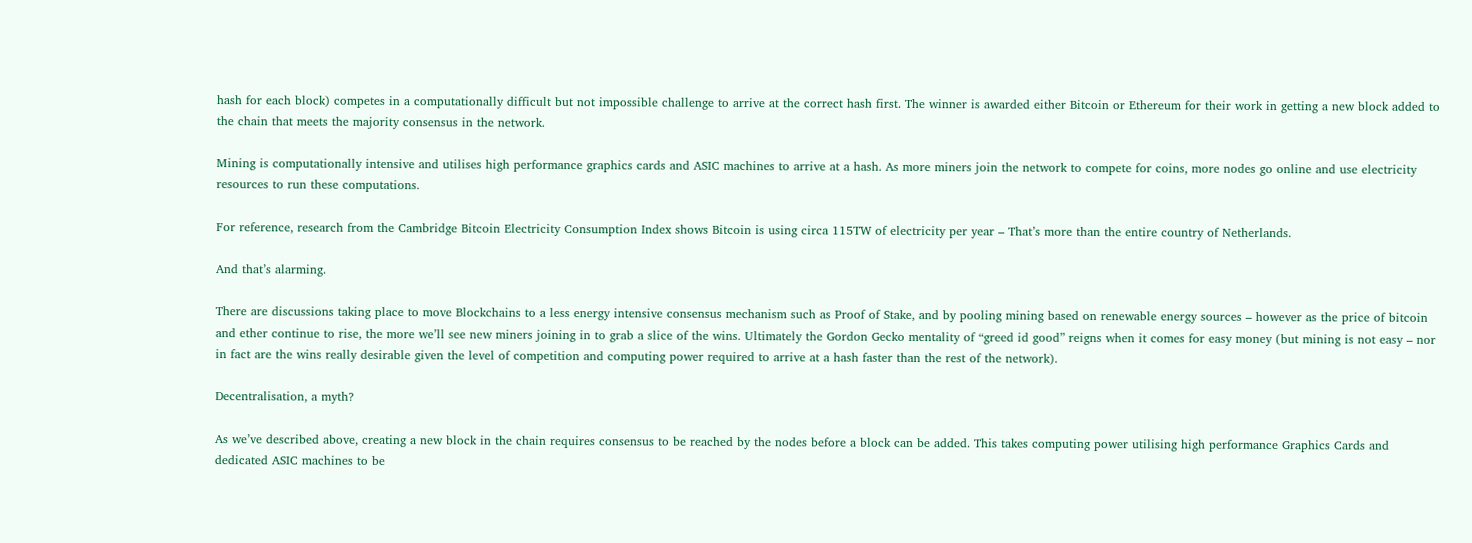hash for each block) competes in a computationally difficult but not impossible challenge to arrive at the correct hash first. The winner is awarded either Bitcoin or Ethereum for their work in getting a new block added to the chain that meets the majority consensus in the network.

Mining is computationally intensive and utilises high performance graphics cards and ASIC machines to arrive at a hash. As more miners join the network to compete for coins, more nodes go online and use electricity resources to run these computations.

For reference, research from the Cambridge Bitcoin Electricity Consumption Index shows Bitcoin is using circa 115TW of electricity per year – That’s more than the entire country of Netherlands.

And that’s alarming.

There are discussions taking place to move Blockchains to a less energy intensive consensus mechanism such as Proof of Stake, and by pooling mining based on renewable energy sources – however as the price of bitcoin and ether continue to rise, the more we’ll see new miners joining in to grab a slice of the wins. Ultimately the Gordon Gecko mentality of “greed id good” reigns when it comes for easy money (but mining is not easy – nor in fact are the wins really desirable given the level of competition and computing power required to arrive at a hash faster than the rest of the network).

Decentralisation, a myth?

As we’ve described above, creating a new block in the chain requires consensus to be reached by the nodes before a block can be added. This takes computing power utilising high performance Graphics Cards and dedicated ASIC machines to be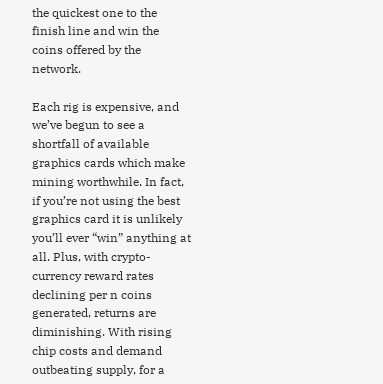the quickest one to the finish line and win the coins offered by the network.

Each rig is expensive, and we’ve begun to see a shortfall of available graphics cards which make mining worthwhile. In fact, if you’re not using the best graphics card it is unlikely you’ll ever “win” anything at all. Plus, with crypto-currency reward rates declining per n coins generated, returns are diminishing. With rising chip costs and demand outbeating supply, for a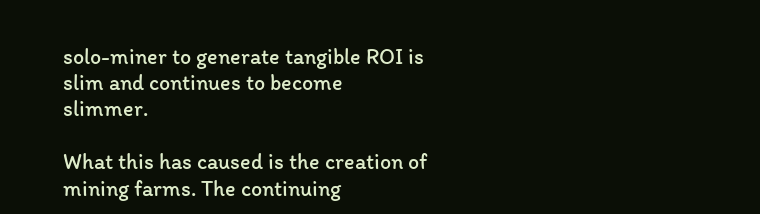solo-miner to generate tangible ROI is slim and continues to become slimmer.

What this has caused is the creation of mining farms. The continuing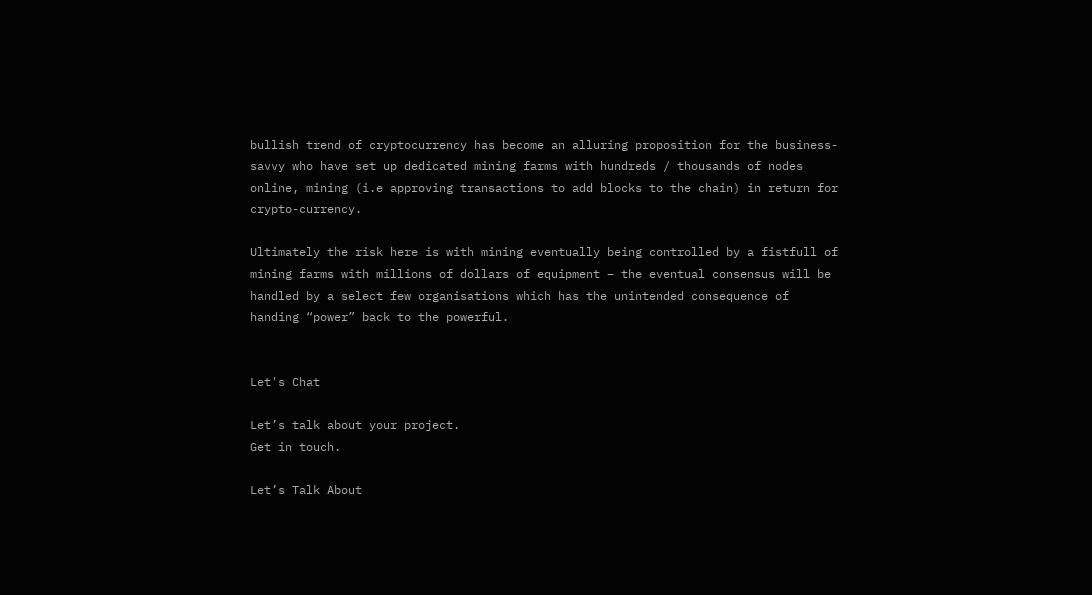bullish trend of cryptocurrency has become an alluring proposition for the business-savvy who have set up dedicated mining farms with hundreds / thousands of nodes online, mining (i.e approving transactions to add blocks to the chain) in return for crypto-currency.

Ultimately the risk here is with mining eventually being controlled by a fistfull of mining farms with millions of dollars of equipment – the eventual consensus will be handled by a select few organisations which has the unintended consequence of handing “power” back to the powerful.


Let's Chat

Let’s talk about your project.
Get in touch.

Let’s Talk About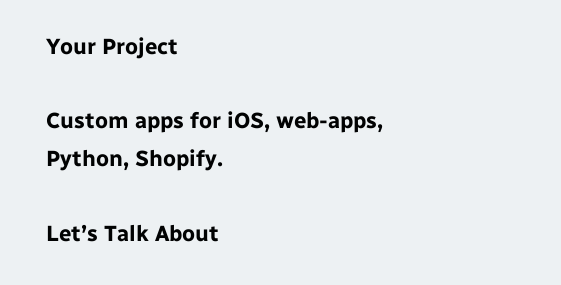Your Project

Custom apps for iOS, web-apps, Python, Shopify.

Let’s Talk About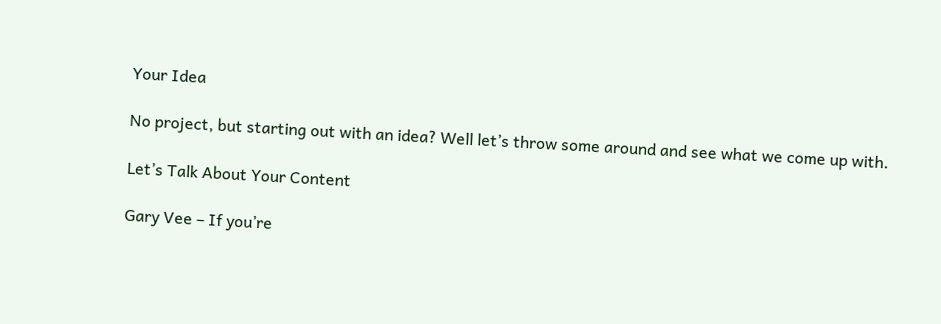Your Idea

No project, but starting out with an idea? Well let’s throw some around and see what we come up with.

Let’s Talk About Your Content

Gary Vee – If you’re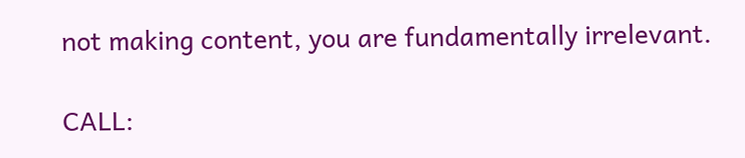not making content, you are fundamentally irrelevant.

CALL: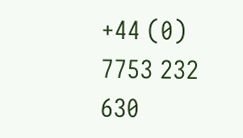+44 (0) 7753 232 630